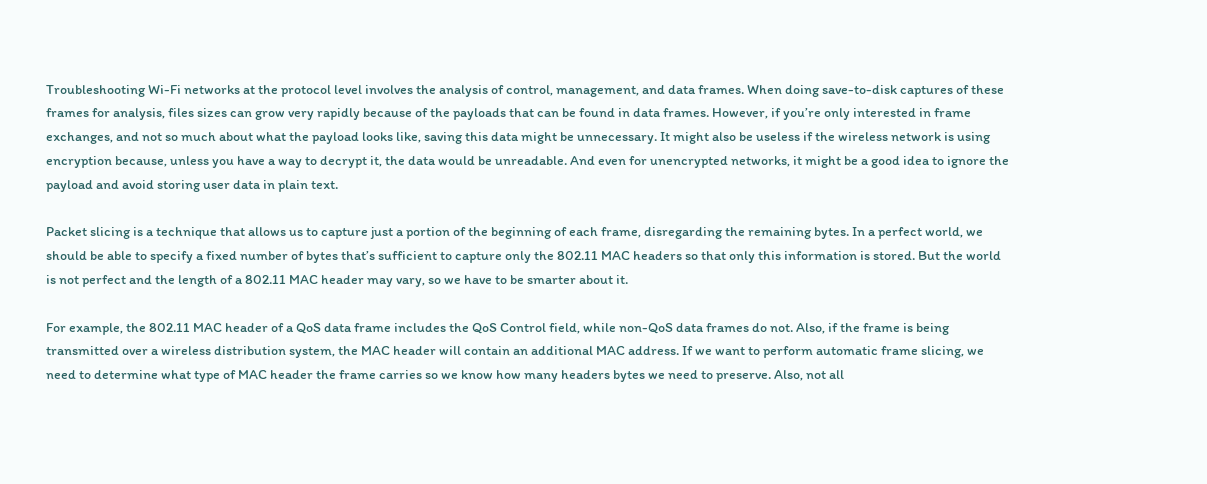Troubleshooting Wi-Fi networks at the protocol level involves the analysis of control, management, and data frames. When doing save-to-disk captures of these frames for analysis, files sizes can grow very rapidly because of the payloads that can be found in data frames. However, if you’re only interested in frame exchanges, and not so much about what the payload looks like, saving this data might be unnecessary. It might also be useless if the wireless network is using encryption because, unless you have a way to decrypt it, the data would be unreadable. And even for unencrypted networks, it might be a good idea to ignore the payload and avoid storing user data in plain text.

Packet slicing is a technique that allows us to capture just a portion of the beginning of each frame, disregarding the remaining bytes. In a perfect world, we should be able to specify a fixed number of bytes that’s sufficient to capture only the 802.11 MAC headers so that only this information is stored. But the world is not perfect and the length of a 802.11 MAC header may vary, so we have to be smarter about it.

For example, the 802.11 MAC header of a QoS data frame includes the QoS Control field, while non-QoS data frames do not. Also, if the frame is being transmitted over a wireless distribution system, the MAC header will contain an additional MAC address. If we want to perform automatic frame slicing, we need to determine what type of MAC header the frame carries so we know how many headers bytes we need to preserve. Also, not all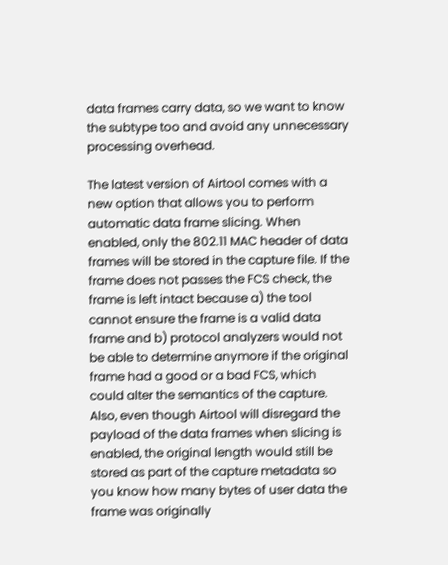data frames carry data, so we want to know the subtype too and avoid any unnecessary processing overhead.

The latest version of Airtool comes with a new option that allows you to perform automatic data frame slicing. When enabled, only the 802.11 MAC header of data frames will be stored in the capture file. If the frame does not passes the FCS check, the frame is left intact because a) the tool cannot ensure the frame is a valid data frame and b) protocol analyzers would not be able to determine anymore if the original frame had a good or a bad FCS, which could alter the semantics of the capture. Also, even though Airtool will disregard the payload of the data frames when slicing is enabled, the original length would still be stored as part of the capture metadata so you know how many bytes of user data the frame was originally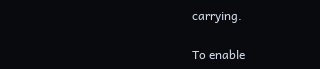carrying.

To enable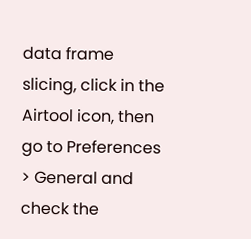data frame slicing, click in the Airtool icon, then go to Preferences > General and check the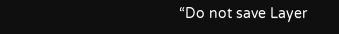“Do not save Layer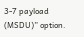3-7 payload (MSDU)” option.